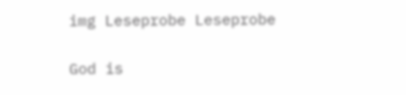img Leseprobe Leseprobe

God is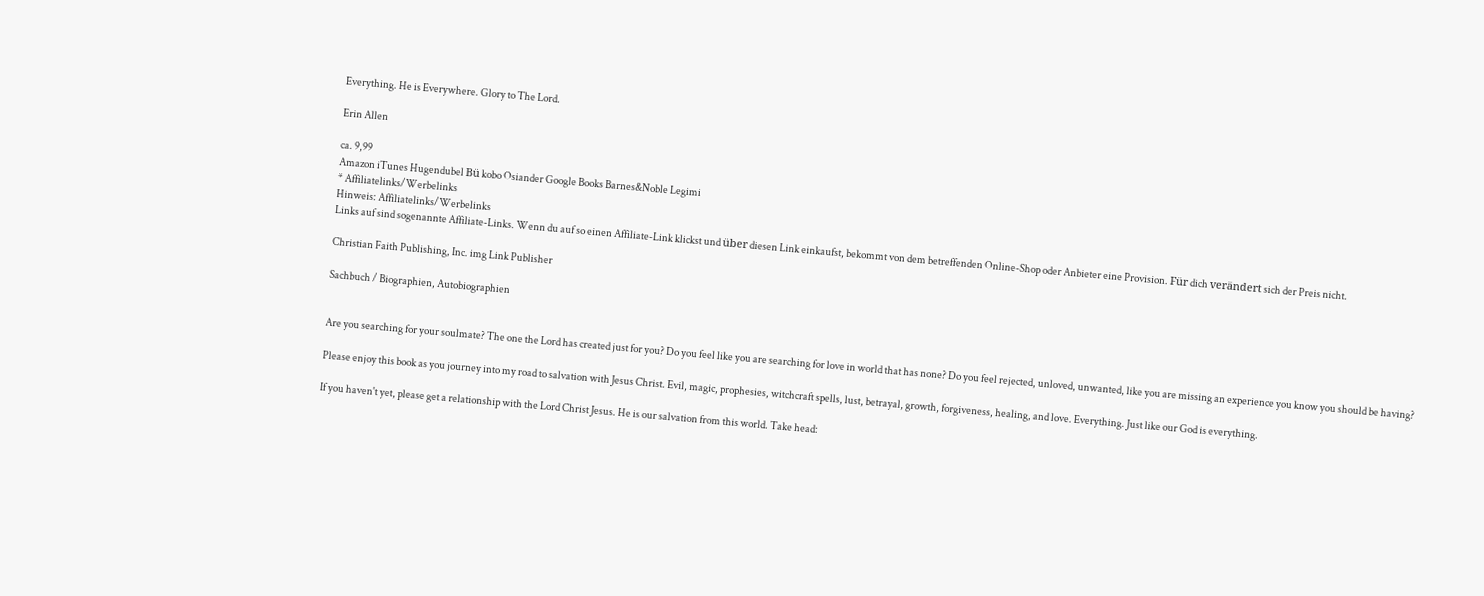Everything. He is Everywhere. Glory to The Lord.

Erin Allen

ca. 9,99
Amazon iTunes Hugendubel Bü kobo Osiander Google Books Barnes&Noble Legimi
* Affiliatelinks/Werbelinks
Hinweis: Affiliatelinks/Werbelinks
Links auf sind sogenannte Affiliate-Links. Wenn du auf so einen Affiliate-Link klickst und über diesen Link einkaufst, bekommt von dem betreffenden Online-Shop oder Anbieter eine Provision. Für dich verändert sich der Preis nicht.

Christian Faith Publishing, Inc. img Link Publisher

Sachbuch / Biographien, Autobiographien


Are you searching for your soulmate? The one the Lord has created just for you? Do you feel like you are searching for love in world that has none? Do you feel rejected, unloved, unwanted, like you are missing an experience you know you should be having?

Please enjoy this book as you journey into my road to salvation with Jesus Christ. Evil, magic, prophesies, witchcraft spells, lust, betrayal, growth, forgiveness, healing, and love. Everything. Just like our God is everything.

If you haven't yet, please get a relationship with the Lord Christ Jesus. He is our salvation from this world. Take head: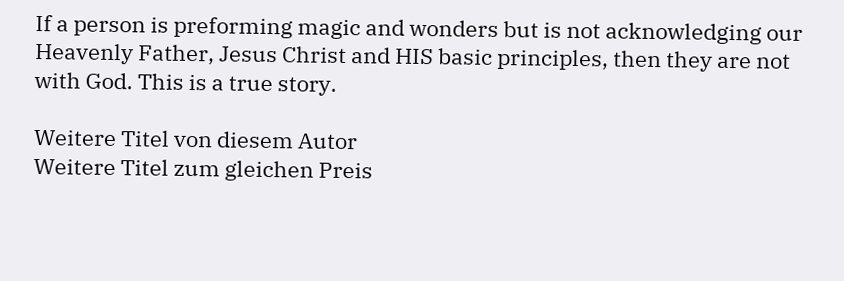If a person is preforming magic and wonders but is not acknowledging our Heavenly Father, Jesus Christ and HIS basic principles, then they are not with God. This is a true story.

Weitere Titel von diesem Autor
Weitere Titel zum gleichen Preis